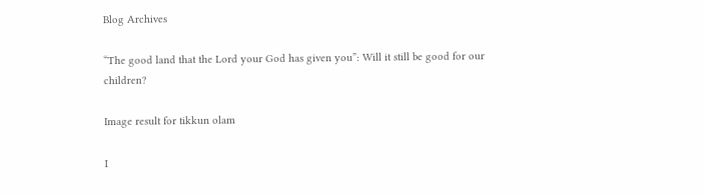Blog Archives

“The good land that the Lord your God has given you”: Will it still be good for our children?

Image result for tikkun olam

I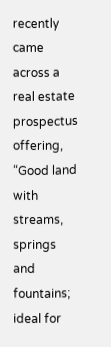recently came across a real estate prospectus offering, “Good land with streams, springs and fountains; ideal for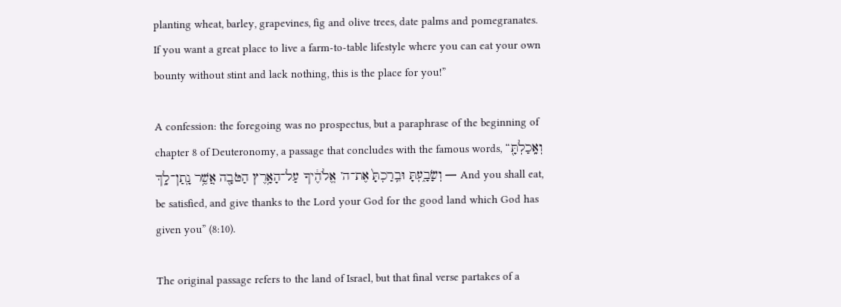planting wheat, barley, grapevines, fig and olive trees, date palms and pomegranates.  If you want a great place to live a farm-to-table lifestyle where you can eat your own bounty without stint and lack nothing, this is the place for you!”

A confession: the foregoing was no prospectus, but a paraphrase of the beginning of chapter 8 of Deuteronomy, a passage that concludes with the famous words, “וְאָֽכַלְתָּ֖ וְשָׂבָ֑עְתָּ וּבֵֽרַכְתָּ֙ אֶת־ה’ אֱלֹהֶ֔יךָ עַל־הָאָ֥רֶץ הַטֹּבָ֖ה אֲשֶׁ֥ר נָֽתַן־לָֽךְ — And you shall eat, be satisfied, and give thanks to the Lord your God for the good land which God has given you” (8:10).

The original passage refers to the land of Israel, but that final verse partakes of a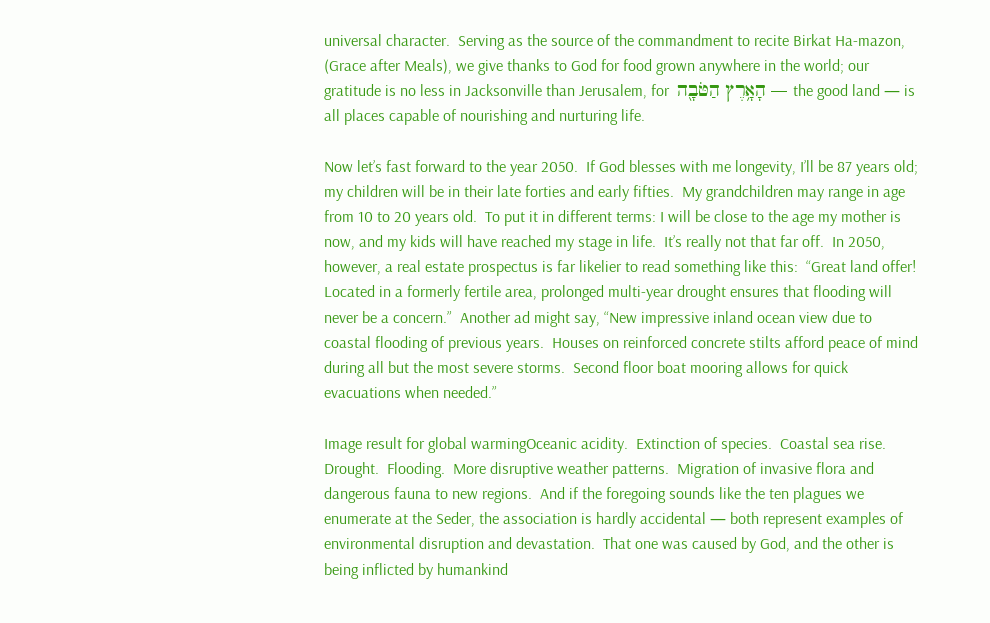universal character.  Serving as the source of the commandment to recite Birkat Ha-mazon, (Grace after Meals), we give thanks to God for food grown anywhere in the world; our gratitude is no less in Jacksonville than Jerusalem, for  הָאָ֥רֶץ הַטֹּבָ֖ה — the good land — is all places capable of nourishing and nurturing life.

Now let’s fast forward to the year 2050.  If God blesses with me longevity, I’ll be 87 years old; my children will be in their late forties and early fifties.  My grandchildren may range in age from 10 to 20 years old.  To put it in different terms: I will be close to the age my mother is now, and my kids will have reached my stage in life.  It’s really not that far off.  In 2050, however, a real estate prospectus is far likelier to read something like this:  “Great land offer!  Located in a formerly fertile area, prolonged multi-year drought ensures that flooding will never be a concern.”  Another ad might say, “New impressive inland ocean view due to coastal flooding of previous years.  Houses on reinforced concrete stilts afford peace of mind during all but the most severe storms.  Second floor boat mooring allows for quick evacuations when needed.”

Image result for global warmingOceanic acidity.  Extinction of species.  Coastal sea rise.  Drought.  Flooding.  More disruptive weather patterns.  Migration of invasive flora and dangerous fauna to new regions.  And if the foregoing sounds like the ten plagues we enumerate at the Seder, the association is hardly accidental — both represent examples of environmental disruption and devastation.  That one was caused by God, and the other is being inflicted by humankind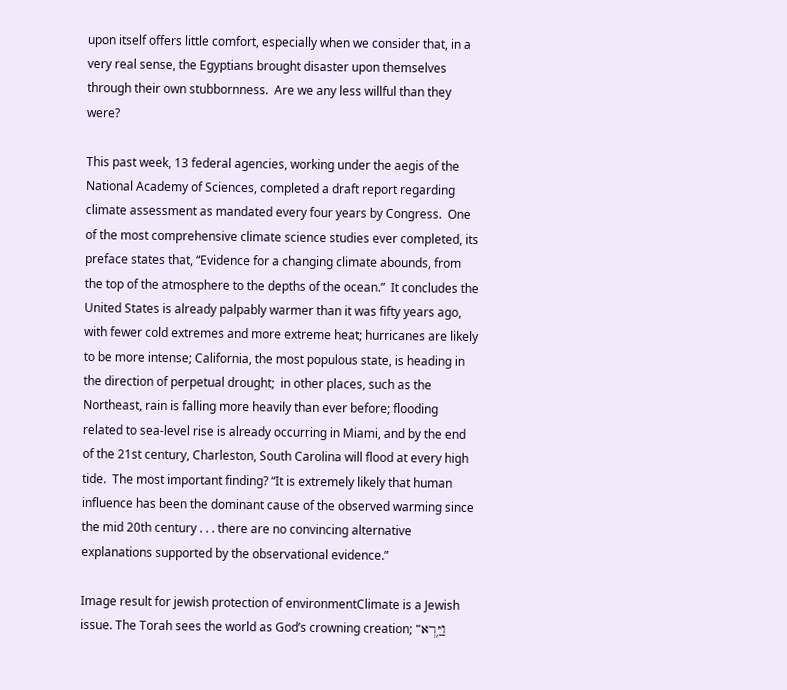upon itself offers little comfort, especially when we consider that, in a very real sense, the Egyptians brought disaster upon themselves through their own stubbornness.  Are we any less willful than they were?

This past week, 13 federal agencies, working under the aegis of the National Academy of Sciences, completed a draft report regarding climate assessment as mandated every four years by Congress.  One of the most comprehensive climate science studies ever completed, its preface states that, “Evidence for a changing climate abounds, from the top of the atmosphere to the depths of the ocean.”  It concludes the United States is already palpably warmer than it was fifty years ago, with fewer cold extremes and more extreme heat; hurricanes are likely to be more intense; California, the most populous state, is heading in the direction of perpetual drought;  in other places, such as the Northeast, rain is falling more heavily than ever before; flooding related to sea-level rise is already occurring in Miami, and by the end of the 21st century, Charleston, South Carolina will flood at every high tide.  The most important finding? “It is extremely likely that human influence has been the dominant cause of the observed warming since the mid 20th century . . . there are no convincing alternative explanations supported by the observational evidence.”

Image result for jewish protection of environmentClimate is a Jewish issue. The Torah sees the world as God’s crowning creation; “וַיַּ֥רְא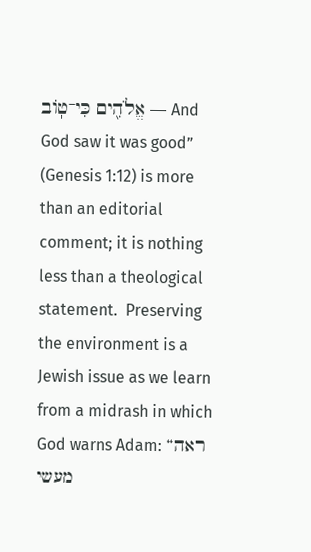אֱלֹהִ֖ים כִּי־טֽוֹב — And God saw it was good” (Genesis 1:12) is more than an editorial comment; it is nothing less than a theological statement.  Preserving the environment is a Jewish issue as we learn from a midrash in which God warns Adam: “ראה מעשי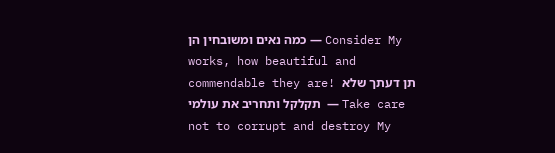כמה נאים ומשובחין הן — Consider My works, how beautiful and commendable they are! תן דעתך שלא תקלקל ותחריב את עולמי  — Take care not to corrupt and destroy My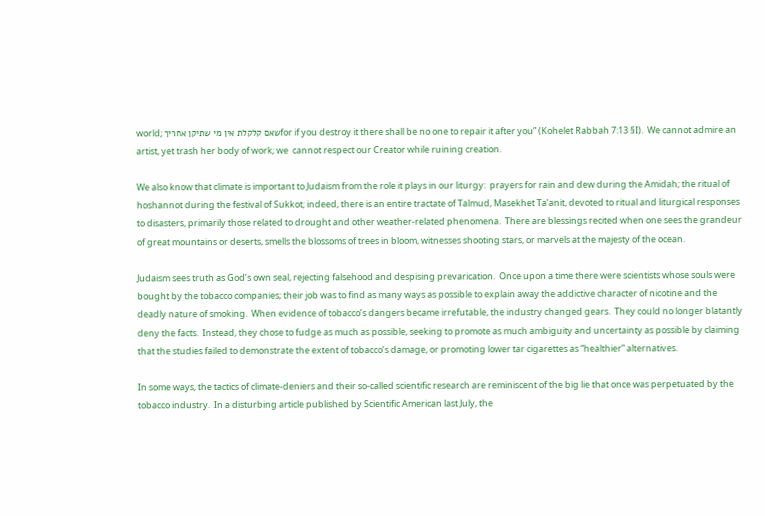world; שאם קלקלת אין מי שתיקן אחריךfor if you destroy it there shall be no one to repair it after you” (Kohelet Rabbah 7:13 §I).  We cannot admire an artist, yet trash her body of work; we  cannot respect our Creator while ruining creation.

We also know that climate is important to Judaism from the role it plays in our liturgy:  prayers for rain and dew during the Amidah; the ritual of hoshannot during the festival of Sukkot; indeed, there is an entire tractate of Talmud, Masekhet Ta’anit, devoted to ritual and liturgical responses to disasters, primarily those related to drought and other weather-related phenomena.  There are blessings recited when one sees the grandeur of great mountains or deserts, smells the blossoms of trees in bloom, witnesses shooting stars, or marvels at the majesty of the ocean.

Judaism sees truth as God’s own seal, rejecting falsehood and despising prevarication.  Once upon a time there were scientists whose souls were bought by the tobacco companies; their job was to find as many ways as possible to explain away the addictive character of nicotine and the deadly nature of smoking.  When evidence of tobacco’s dangers became irrefutable, the industry changed gears.  They could no longer blatantly deny the facts.  Instead, they chose to fudge as much as possible, seeking to promote as much ambiguity and uncertainty as possible by claiming that the studies failed to demonstrate the extent of tobacco’s damage, or promoting lower tar cigarettes as “healthier” alternatives.

In some ways, the tactics of climate-deniers and their so-called scientific research are reminiscent of the big lie that once was perpetuated by the tobacco industry.  In a disturbing article published by Scientific American last July, the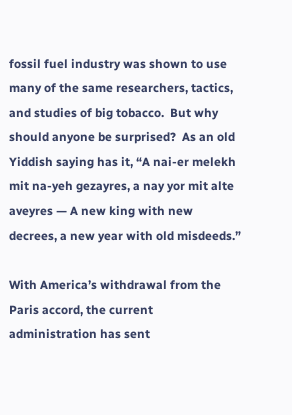fossil fuel industry was shown to use many of the same researchers, tactics, and studies of big tobacco.  But why should anyone be surprised?  As an old Yiddish saying has it, “A nai-er melekh mit na-yeh gezayres, a nay yor mit alte aveyres — A new king with new decrees, a new year with old misdeeds.”

With America’s withdrawal from the Paris accord, the current administration has sent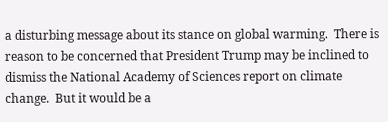a disturbing message about its stance on global warming.  There is reason to be concerned that President Trump may be inclined to dismiss the National Academy of Sciences report on climate change.  But it would be a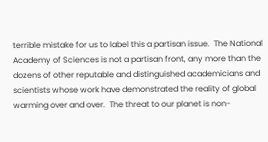terrible mistake for us to label this a partisan issue.  The National Academy of Sciences is not a partisan front, any more than the dozens of other reputable and distinguished academicians and scientists whose work have demonstrated the reality of global warming over and over.  The threat to our planet is non-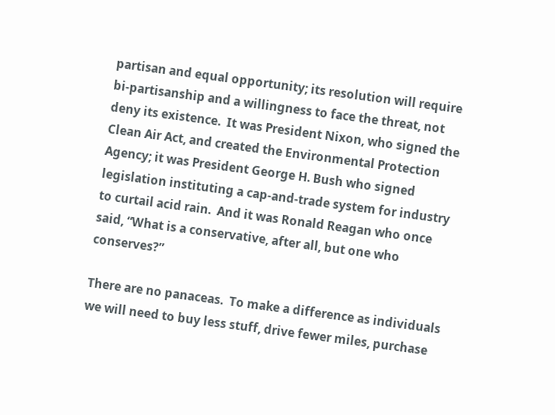partisan and equal opportunity; its resolution will require bi-partisanship and a willingness to face the threat, not deny its existence.  It was President Nixon, who signed the Clean Air Act, and created the Environmental Protection Agency; it was President George H. Bush who signed legislation instituting a cap-and-trade system for industry to curtail acid rain.  And it was Ronald Reagan who once said, “What is a conservative, after all, but one who conserves?”

There are no panaceas.  To make a difference as individuals we will need to buy less stuff, drive fewer miles, purchase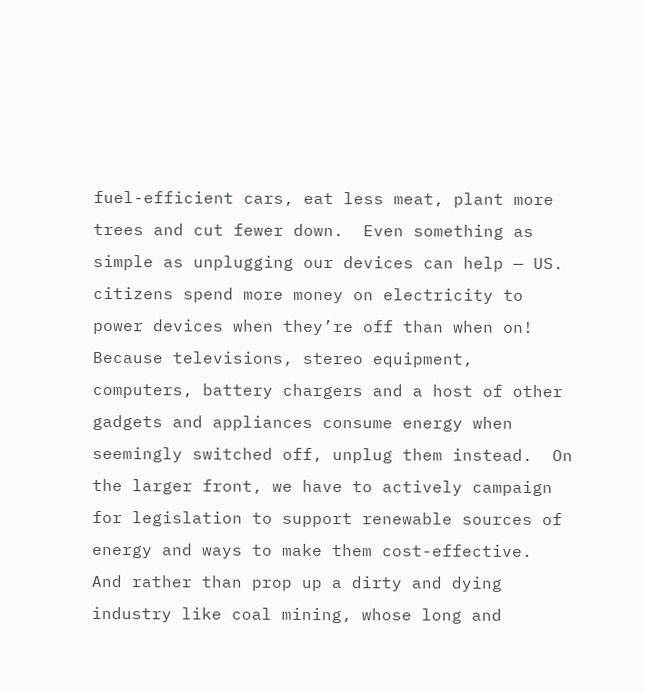fuel-efficient cars, eat less meat, plant more trees and cut fewer down.  Even something as simple as unplugging our devices can help — US. citizens spend more money on electricity to power devices when they’re off than when on! Because televisions, stereo equipment, computers, battery chargers and a host of other gadgets and appliances consume energy when seemingly switched off, unplug them instead.  On the larger front, we have to actively campaign for legislation to support renewable sources of energy and ways to make them cost-effective.  And rather than prop up a dirty and dying industry like coal mining, whose long and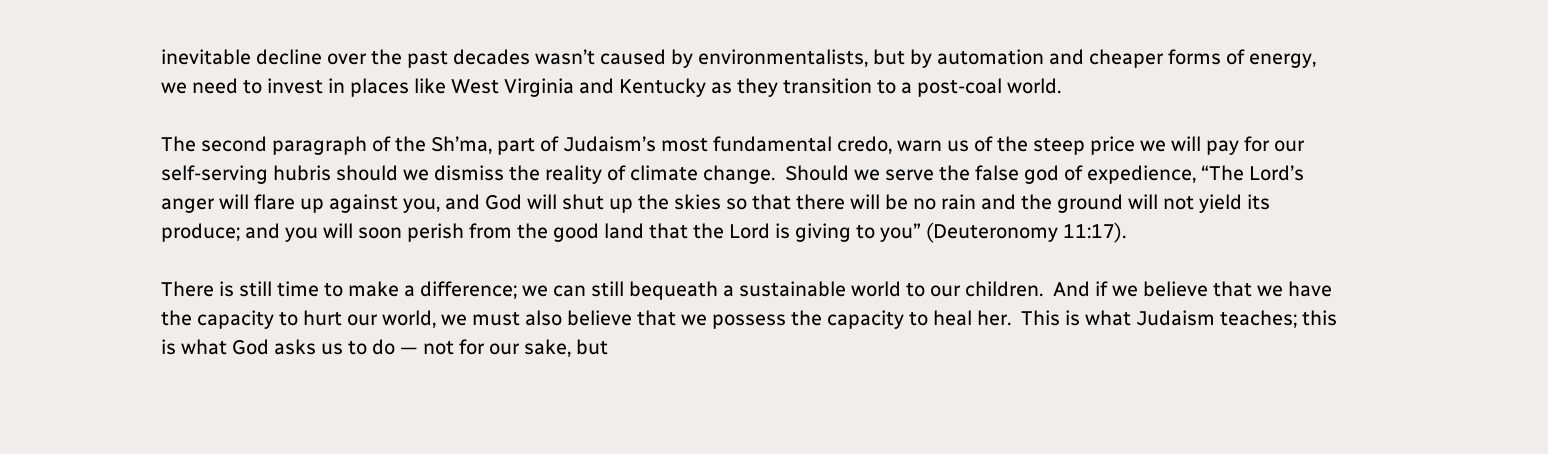inevitable decline over the past decades wasn’t caused by environmentalists, but by automation and cheaper forms of energy, we need to invest in places like West Virginia and Kentucky as they transition to a post-coal world.

The second paragraph of the Sh’ma, part of Judaism’s most fundamental credo, warn us of the steep price we will pay for our self-serving hubris should we dismiss the reality of climate change.  Should we serve the false god of expedience, “The Lord’s anger will flare up against you, and God will shut up the skies so that there will be no rain and the ground will not yield its produce; and you will soon perish from the good land that the Lord is giving to you” (Deuteronomy 11:17).

There is still time to make a difference; we can still bequeath a sustainable world to our children.  And if we believe that we have the capacity to hurt our world, we must also believe that we possess the capacity to heal her.  This is what Judaism teaches; this is what God asks us to do — not for our sake, but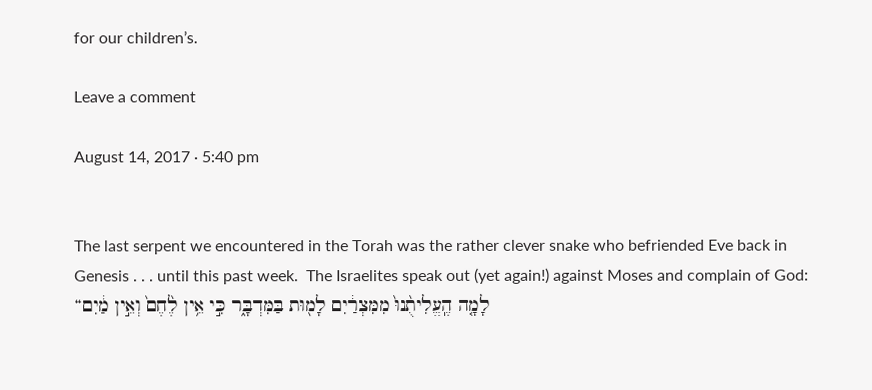for our children’s.

Leave a comment

August 14, 2017 · 5:40 pm


The last serpent we encountered in the Torah was the rather clever snake who befriended Eve back in Genesis . . . until this past week.  The Israelites speak out (yet again!) against Moses and complain of God: “לָמָ֤ה הֶֽעֱלִיתֻ֨נוּ֙ מִמִּצְרַ֔יִם לָמ֖וּת בַּמִּדְבָּ֑ר כִּ֣י אֵ֥ין לֶ֨חֶם֙ וְאֵ֣ין מַ֔יִם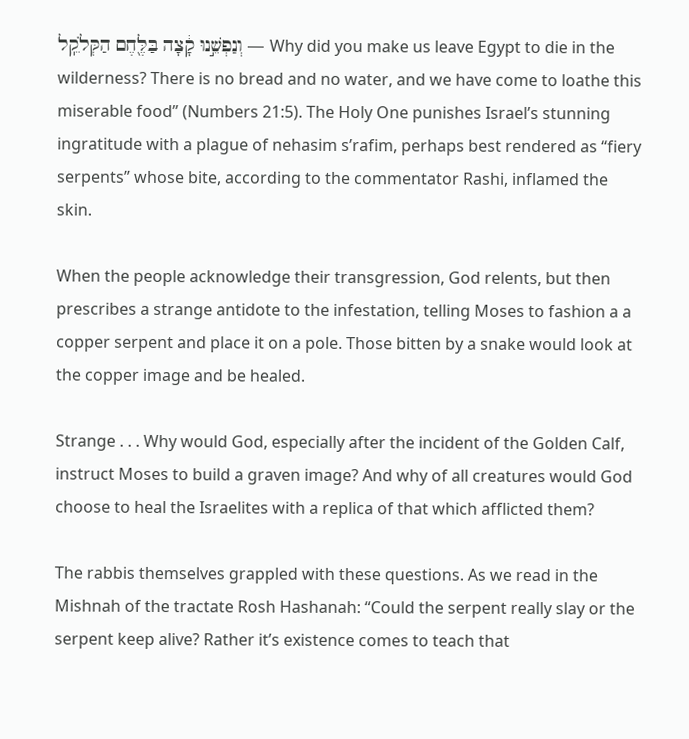וְנַפְשֵׁ֣נוּ קָ֔צָה בַּלֶּ֖חֶם הַקְּלֹקֵֽל — Why did you make us leave Egypt to die in the wilderness? There is no bread and no water, and we have come to loathe this miserable food” (Numbers 21:5). The Holy One punishes Israel’s stunning ingratitude with a plague of nehasim s’rafim, perhaps best rendered as “fiery serpents” whose bite, according to the commentator Rashi, inflamed the skin.

When the people acknowledge their transgression, God relents, but then prescribes a strange antidote to the infestation, telling Moses to fashion a a copper serpent and place it on a pole. Those bitten by a snake would look at the copper image and be healed.

Strange . . . Why would God, especially after the incident of the Golden Calf, instruct Moses to build a graven image? And why of all creatures would God choose to heal the Israelites with a replica of that which afflicted them?

The rabbis themselves grappled with these questions. As we read in the Mishnah of the tractate Rosh Hashanah: “Could the serpent really slay or the serpent keep alive? Rather it’s existence comes to teach that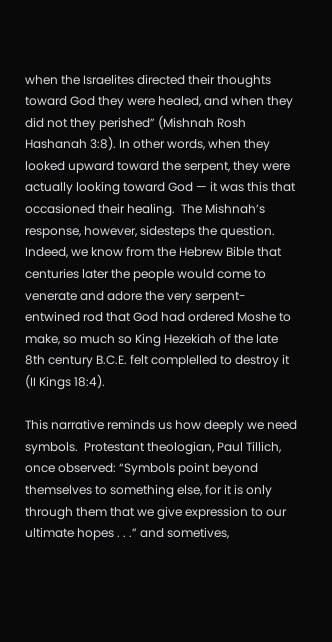when the Israelites directed their thoughts toward God they were healed, and when they did not they perished” (Mishnah Rosh Hashanah 3:8). In other words, when they looked upward toward the serpent, they were actually looking toward God — it was this that occasioned their healing.  The Mishnah’s response, however, sidesteps the question. Indeed, we know from the Hebrew Bible that centuries later the people would come to venerate and adore the very serpent-entwined rod that God had ordered Moshe to make, so much so King Hezekiah of the late 8th century B.C.E. felt complelled to destroy it (II Kings 18:4).

This narrative reminds us how deeply we need symbols.  Protestant theologian, Paul Tillich, once observed: “Symbols point beyond themselves to something else, for it is only through them that we give expression to our ultimate hopes . . .” and sometives,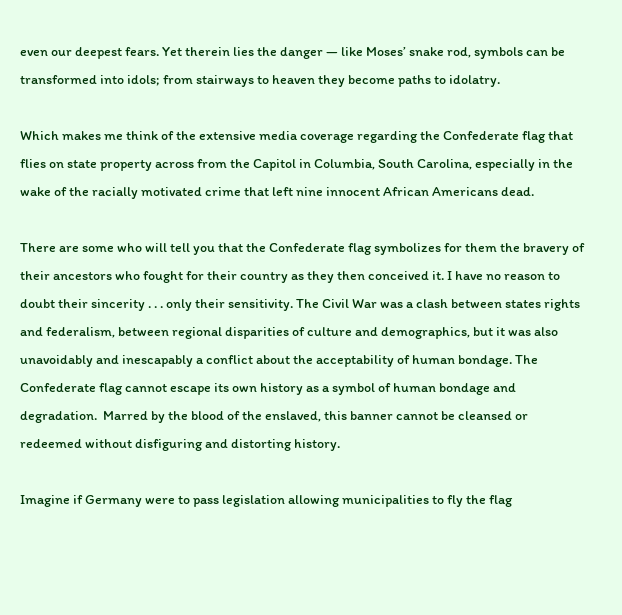even our deepest fears. Yet therein lies the danger — like Moses’ snake rod, symbols can be transformed into idols; from stairways to heaven they become paths to idolatry.

Which makes me think of the extensive media coverage regarding the Confederate flag that flies on state property across from the Capitol in Columbia, South Carolina, especially in the wake of the racially motivated crime that left nine innocent African Americans dead.

There are some who will tell you that the Confederate flag symbolizes for them the bravery of their ancestors who fought for their country as they then conceived it. I have no reason to doubt their sincerity . . . only their sensitivity. The Civil War was a clash between states rights and federalism, between regional disparities of culture and demographics, but it was also unavoidably and inescapably a conflict about the acceptability of human bondage. The Confederate flag cannot escape its own history as a symbol of human bondage and degradation.  Marred by the blood of the enslaved, this banner cannot be cleansed or redeemed without disfiguring and distorting history.

Imagine if Germany were to pass legislation allowing municipalities to fly the flag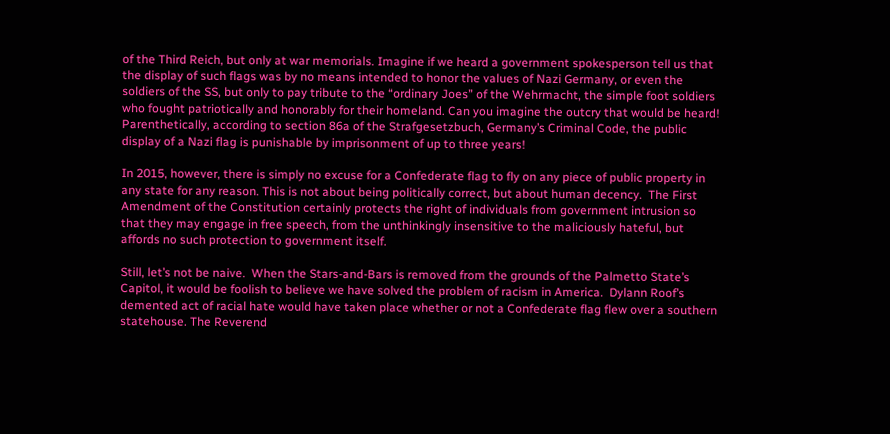of the Third Reich, but only at war memorials. Imagine if we heard a government spokesperson tell us that the display of such flags was by no means intended to honor the values of Nazi Germany, or even the soldiers of the SS, but only to pay tribute to the “ordinary Joes” of the Wehrmacht, the simple foot soldiers who fought patriotically and honorably for their homeland. Can you imagine the outcry that would be heard! Parenthetically, according to section 86a of the Strafgesetzbuch, Germany’s Criminal Code, the public display of a Nazi flag is punishable by imprisonment of up to three years!

In 2015, however, there is simply no excuse for a Confederate flag to fly on any piece of public property in any state for any reason. This is not about being politically correct, but about human decency.  The First Amendment of the Constitution certainly protects the right of individuals from government intrusion so that they may engage in free speech, from the unthinkingly insensitive to the maliciously hateful, but affords no such protection to government itself.

Still, let’s not be naive.  When the Stars-and-Bars is removed from the grounds of the Palmetto State’s Capitol, it would be foolish to believe we have solved the problem of racism in America.  Dylann Roof’s demented act of racial hate would have taken place whether or not a Confederate flag flew over a southern statehouse. The Reverend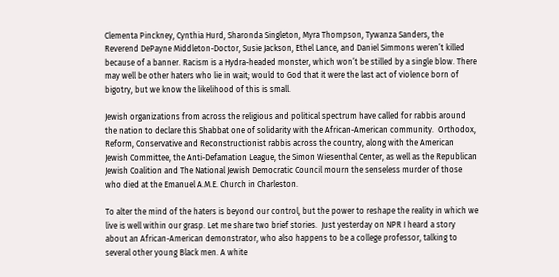Clementa Pinckney, Cynthia Hurd, Sharonda Singleton, Myra Thompson, Tywanza Sanders, the Reverend DePayne Middleton-Doctor, Susie Jackson, Ethel Lance, and Daniel Simmons weren’t killed because of a banner. Racism is a Hydra-headed monster, which won’t be stilled by a single blow. There may well be other haters who lie in wait; would to God that it were the last act of violence born of bigotry, but we know the likelihood of this is small.

Jewish organizations from across the religious and political spectrum have called for rabbis around the nation to declare this Shabbat one of solidarity with the African-American community.  Orthodox, Reform, Conservative and Reconstructionist rabbis across the country, along with the American Jewish Committee, the Anti-Defamation League, the Simon Wiesenthal Center, as well as the Republican Jewish Coalition and The National Jewish Democratic Council mourn the senseless murder of those who died at the Emanuel A.M.E. Church in Charleston.

To alter the mind of the haters is beyond our control, but the power to reshape the reality in which we live is well within our grasp. Let me share two brief stories.  Just yesterday on NPR I heard a story about an African-American demonstrator, who also happens to be a college professor, talking to several other young Black men. A white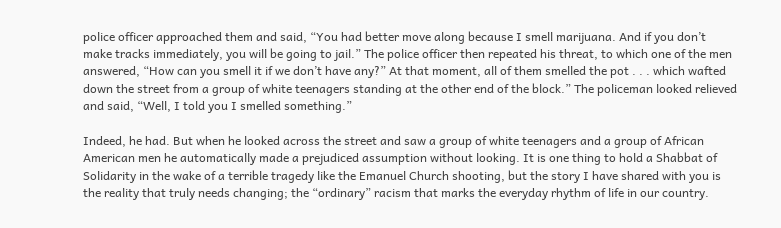police officer approached them and said, “You had better move along because I smell marijuana. And if you don’t make tracks immediately, you will be going to jail.” The police officer then repeated his threat, to which one of the men answered, “How can you smell it if we don’t have any?” At that moment, all of them smelled the pot . . . which wafted down the street from a group of white teenagers standing at the other end of the block.” The policeman looked relieved and said, “Well, I told you I smelled something.”

Indeed, he had. But when he looked across the street and saw a group of white teenagers and a group of African American men he automatically made a prejudiced assumption without looking. It is one thing to hold a Shabbat of Solidarity in the wake of a terrible tragedy like the Emanuel Church shooting, but the story I have shared with you is the reality that truly needs changing; the “ordinary” racism that marks the everyday rhythm of life in our country.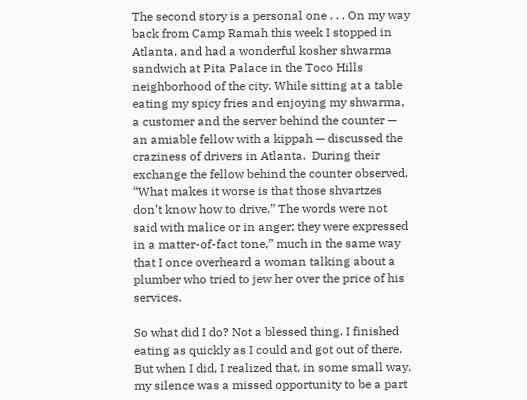The second story is a personal one . . . On my way back from Camp Ramah this week I stopped in Atlanta, and had a wonderful kosher shwarma sandwich at Pita Palace in the Toco Hills neighborhood of the city. While sitting at a table eating my spicy fries and enjoying my shwarma, a customer and the server behind the counter — an amiable fellow with a kippah — discussed the craziness of drivers in Atlanta.  During their exchange the fellow behind the counter observed, “What makes it worse is that those shvartzes don’t know how to drive.” The words were not said with malice or in anger; they were expressed in a matter-of-fact tone,” much in the same way that I once overheard a woman talking about a plumber who tried to jew her over the price of his services.

So what did I do? Not a blessed thing. I finished eating as quickly as I could and got out of there. But when I did, I realized that, in some small way, my silence was a missed opportunity to be a part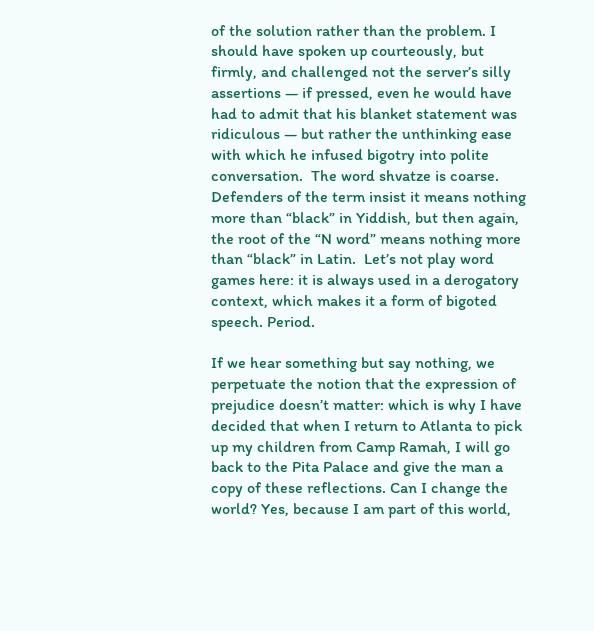of the solution rather than the problem. I should have spoken up courteously, but firmly, and challenged not the server’s silly assertions — if pressed, even he would have had to admit that his blanket statement was ridiculous — but rather the unthinking ease with which he infused bigotry into polite conversation.  The word shvatze is coarse.  Defenders of the term insist it means nothing more than “black” in Yiddish, but then again, the root of the “N word” means nothing more than “black” in Latin.  Let’s not play word games here: it is always used in a derogatory context, which makes it a form of bigoted speech. Period.

If we hear something but say nothing, we perpetuate the notion that the expression of prejudice doesn’t matter: which is why I have decided that when I return to Atlanta to pick up my children from Camp Ramah, I will go back to the Pita Palace and give the man a copy of these reflections. Can I change the world? Yes, because I am part of this world,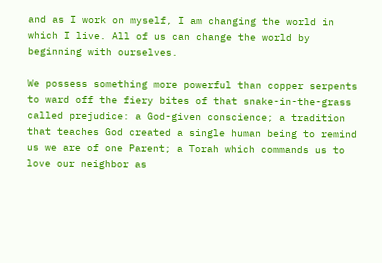and as I work on myself, I am changing the world in which I live. All of us can change the world by beginning with ourselves.

We possess something more powerful than copper serpents to ward off the fiery bites of that snake-in-the-grass called prejudice: a God-given conscience; a tradition that teaches God created a single human being to remind us we are of one Parent; a Torah which commands us to love our neighbor as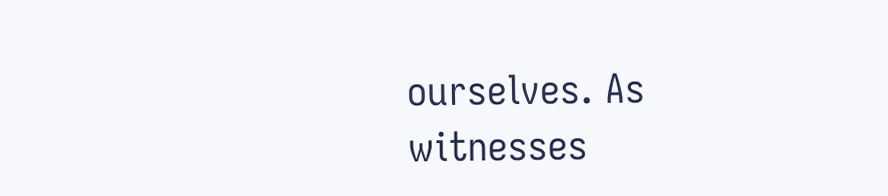ourselves. As witnesses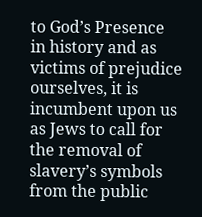to God’s Presence in history and as victims of prejudice ourselves, it is incumbent upon us as Jews to call for the removal of slavery’s symbols from the public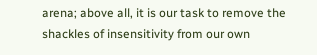arena; above all, it is our task to remove the shackles of insensitivity from our own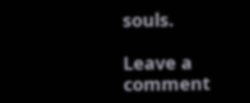souls.

Leave a comment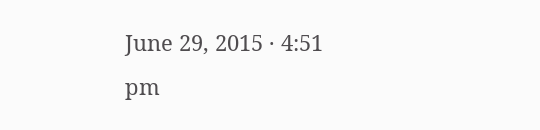June 29, 2015 · 4:51 pm